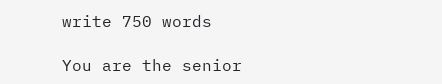write 750 words

You are the senior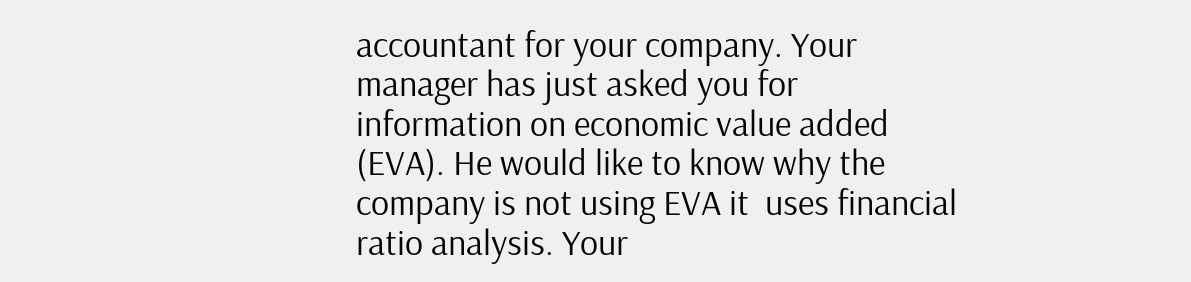accountant for your company. Your manager has just asked you for information on economic value added (EVA). He would like to know why the company is not using EVA it  uses financial ratio analysis. Your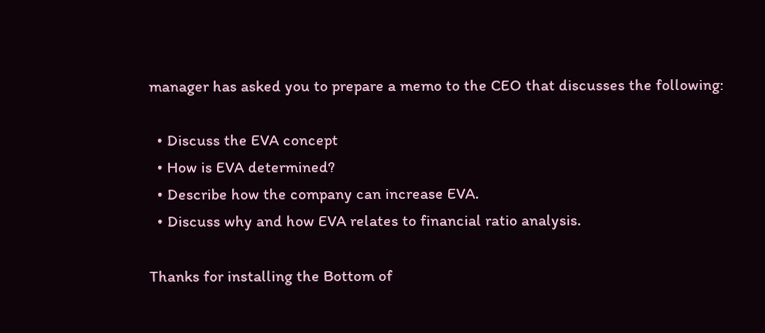manager has asked you to prepare a memo to the CEO that discusses the following:

  • Discuss the EVA concept
  • How is EVA determined?
  • Describe how the company can increase EVA.
  • Discuss why and how EVA relates to financial ratio analysis.

Thanks for installing the Bottom of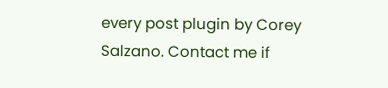every post plugin by Corey Salzano. Contact me if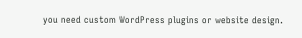you need custom WordPress plugins or website design.